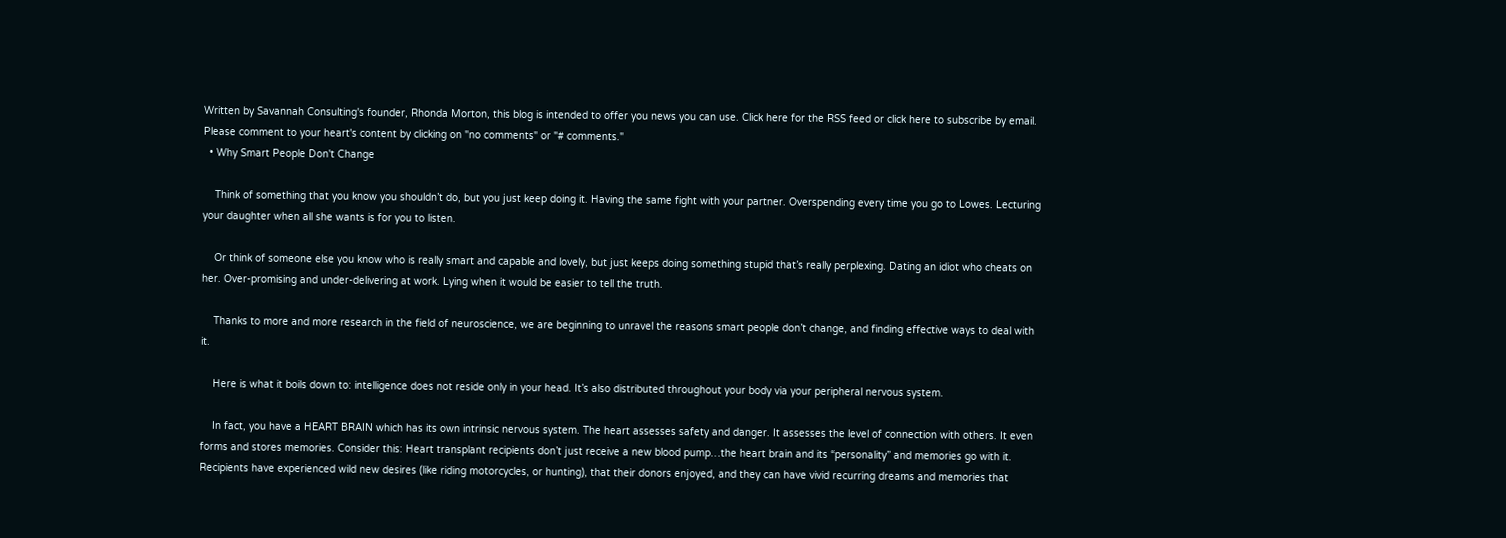Written by Savannah Consulting's founder, Rhonda Morton, this blog is intended to offer you news you can use. Click here for the RSS feed or click here to subscribe by email.  Please comment to your heart's content by clicking on "no comments" or "# comments."
  • Why Smart People Don't Change

    Think of something that you know you shouldn’t do, but you just keep doing it. Having the same fight with your partner. Overspending every time you go to Lowes. Lecturing your daughter when all she wants is for you to listen.

    Or think of someone else you know who is really smart and capable and lovely, but just keeps doing something stupid that’s really perplexing. Dating an idiot who cheats on her. Over-promising and under-delivering at work. Lying when it would be easier to tell the truth.

    Thanks to more and more research in the field of neuroscience, we are beginning to unravel the reasons smart people don’t change, and finding effective ways to deal with it.

    Here is what it boils down to: intelligence does not reside only in your head. It’s also distributed throughout your body via your peripheral nervous system.

    In fact, you have a HEART BRAIN which has its own intrinsic nervous system. The heart assesses safety and danger. It assesses the level of connection with others. It even forms and stores memories. Consider this: Heart transplant recipients don’t just receive a new blood pump…the heart brain and its “personality” and memories go with it.  Recipients have experienced wild new desires (like riding motorcycles, or hunting), that their donors enjoyed, and they can have vivid recurring dreams and memories that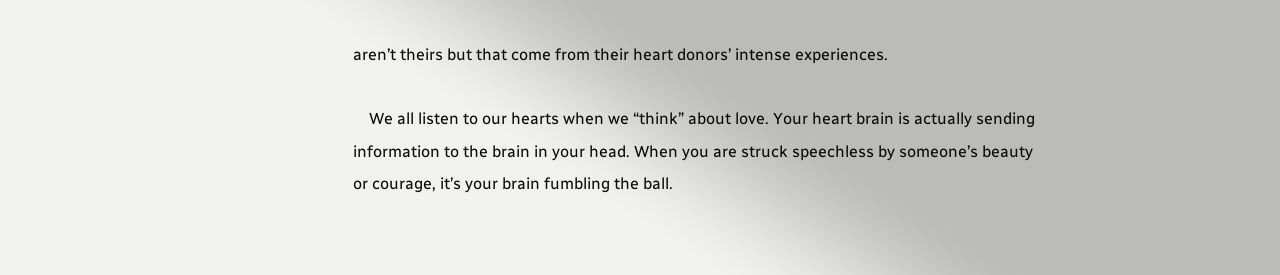aren’t theirs but that come from their heart donors’ intense experiences.

    We all listen to our hearts when we “think” about love. Your heart brain is actually sending information to the brain in your head. When you are struck speechless by someone’s beauty or courage, it’s your brain fumbling the ball.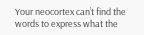Your neocortex can’t find the words to express what the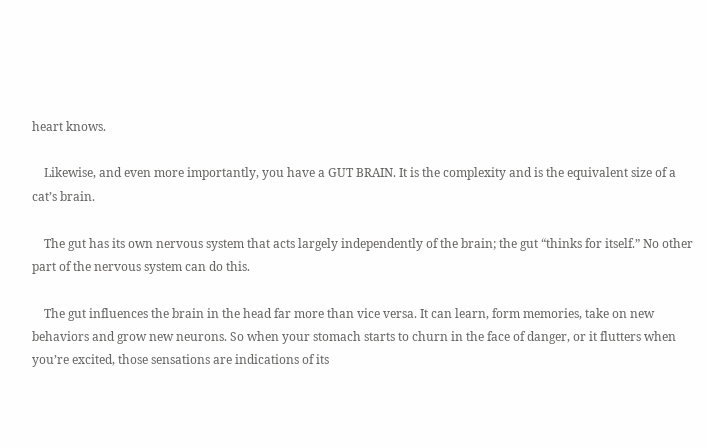heart knows.

    Likewise, and even more importantly, you have a GUT BRAIN. It is the complexity and is the equivalent size of a cat’s brain.

    The gut has its own nervous system that acts largely independently of the brain; the gut “thinks for itself.” No other part of the nervous system can do this.

    The gut influences the brain in the head far more than vice versa. It can learn, form memories, take on new behaviors and grow new neurons. So when your stomach starts to churn in the face of danger, or it flutters when you’re excited, those sensations are indications of its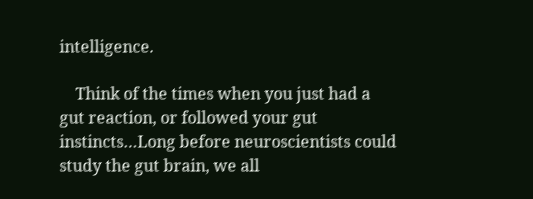intelligence.

    Think of the times when you just had a gut reaction, or followed your gut instincts…Long before neuroscientists could study the gut brain, we all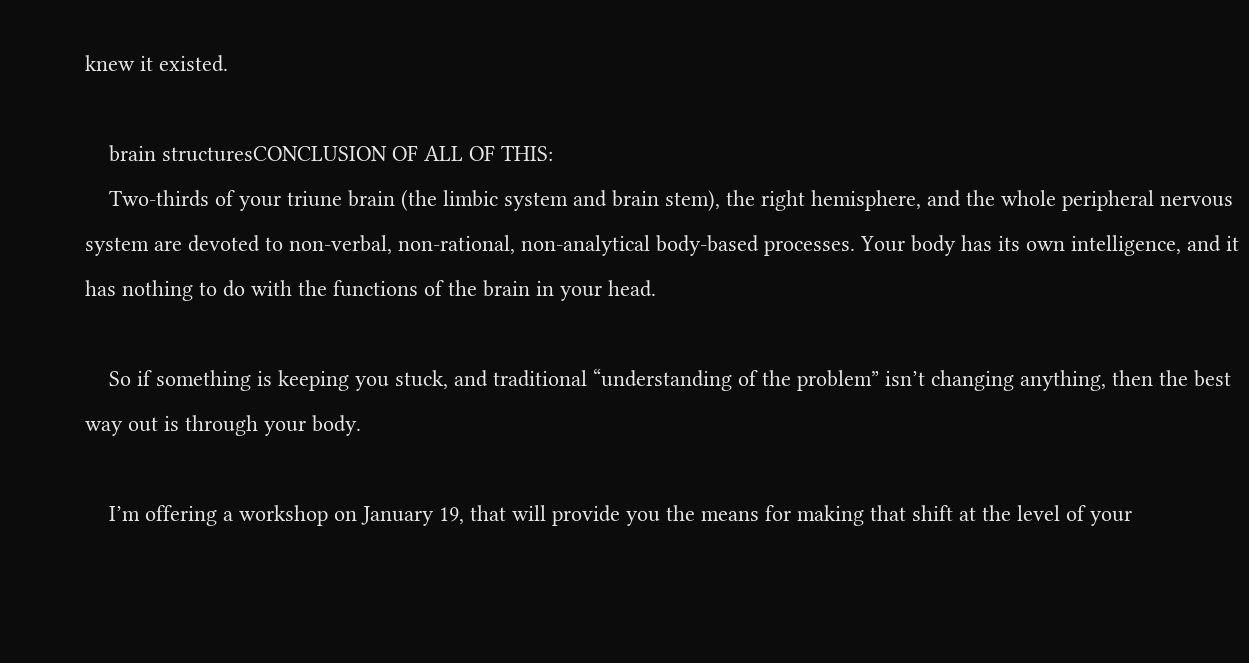knew it existed.

    brain structuresCONCLUSION OF ALL OF THIS:
    Two-thirds of your triune brain (the limbic system and brain stem), the right hemisphere, and the whole peripheral nervous system are devoted to non-verbal, non-rational, non-analytical body-based processes. Your body has its own intelligence, and it has nothing to do with the functions of the brain in your head.

    So if something is keeping you stuck, and traditional “understanding of the problem” isn’t changing anything, then the best way out is through your body.

    I’m offering a workshop on January 19, that will provide you the means for making that shift at the level of your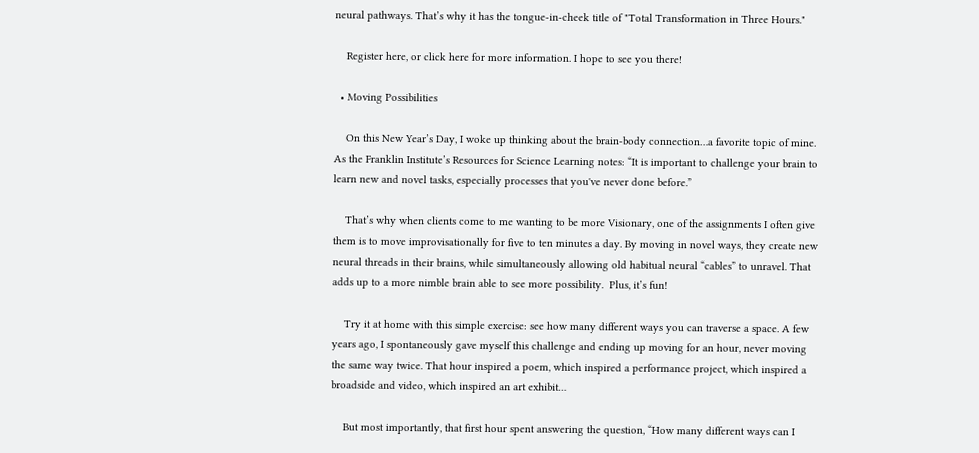neural pathways. That’s why it has the tongue-in-cheek title of "Total Transformation in Three Hours."

    Register here, or click here for more information. I hope to see you there!

  • Moving Possibilities

    On this New Year’s Day, I woke up thinking about the brain-body connection…a favorite topic of mine. As the Franklin Institute’s Resources for Science Learning notes: “It is important to challenge your brain to learn new and novel tasks, especially processes that you've never done before.”

    That’s why when clients come to me wanting to be more Visionary, one of the assignments I often give them is to move improvisationally for five to ten minutes a day. By moving in novel ways, they create new neural threads in their brains, while simultaneously allowing old habitual neural “cables” to unravel. That adds up to a more nimble brain able to see more possibility.  Plus, it’s fun!

    Try it at home with this simple exercise: see how many different ways you can traverse a space. A few years ago, I spontaneously gave myself this challenge and ending up moving for an hour, never moving the same way twice. That hour inspired a poem, which inspired a performance project, which inspired a broadside and video, which inspired an art exhibit…

    But most importantly, that first hour spent answering the question, “How many different ways can I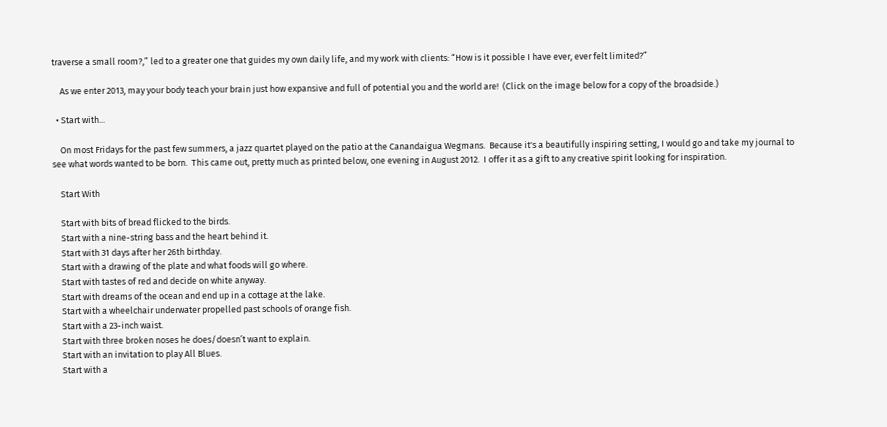traverse a small room?,” led to a greater one that guides my own daily life, and my work with clients: “How is it possible I have ever, ever felt limited?”

    As we enter 2013, may your body teach your brain just how expansive and full of potential you and the world are!  (Click on the image below for a copy of the broadside.)

  • Start with...

    On most Fridays for the past few summers, a jazz quartet played on the patio at the Canandaigua Wegmans.  Because it's a beautifully inspiring setting, I would go and take my journal to see what words wanted to be born.  This came out, pretty much as printed below, one evening in August 2012.  I offer it as a gift to any creative spirit looking for inspiration.

    Start With

    Start with bits of bread flicked to the birds.
    Start with a nine-string bass and the heart behind it.
    Start with 31 days after her 26th birthday.
    Start with a drawing of the plate and what foods will go where.
    Start with tastes of red and decide on white anyway.
    Start with dreams of the ocean and end up in a cottage at the lake.
    Start with a wheelchair underwater propelled past schools of orange fish.
    Start with a 23-inch waist.
    Start with three broken noses he does/doesn’t want to explain.
    Start with an invitation to play All Blues.
    Start with a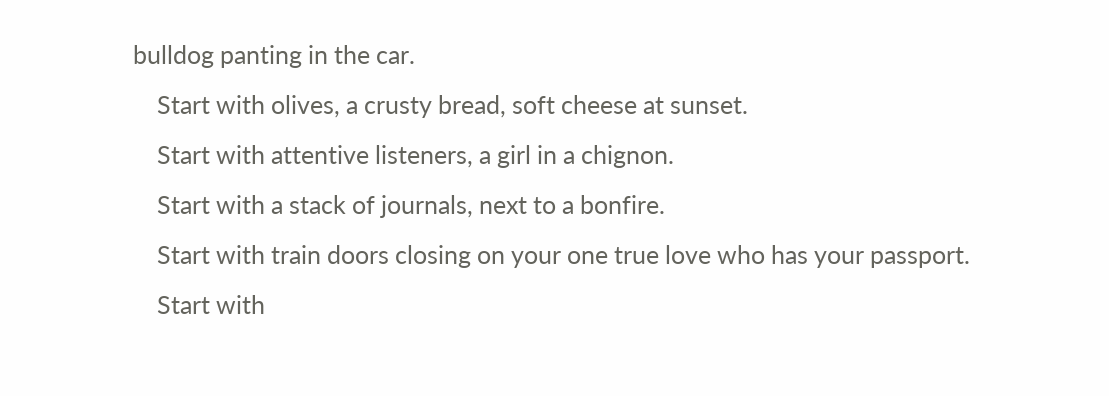bulldog panting in the car.
    Start with olives, a crusty bread, soft cheese at sunset.
    Start with attentive listeners, a girl in a chignon.
    Start with a stack of journals, next to a bonfire.
    Start with train doors closing on your one true love who has your passport.
    Start with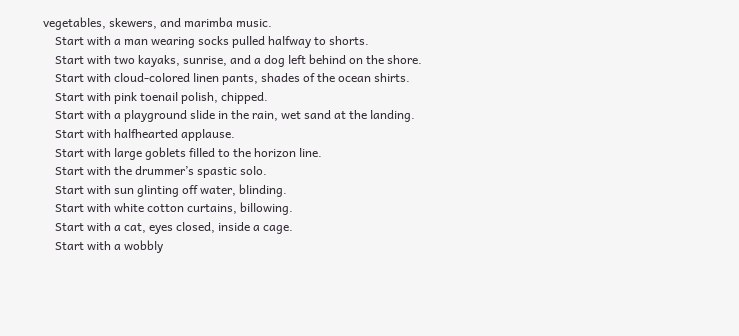vegetables, skewers, and marimba music.
    Start with a man wearing socks pulled halfway to shorts.
    Start with two kayaks, sunrise, and a dog left behind on the shore.
    Start with cloud-colored linen pants, shades of the ocean shirts.
    Start with pink toenail polish, chipped.
    Start with a playground slide in the rain, wet sand at the landing.
    Start with halfhearted applause.
    Start with large goblets filled to the horizon line.
    Start with the drummer’s spastic solo.
    Start with sun glinting off water, blinding.
    Start with white cotton curtains, billowing.
    Start with a cat, eyes closed, inside a cage.
    Start with a wobbly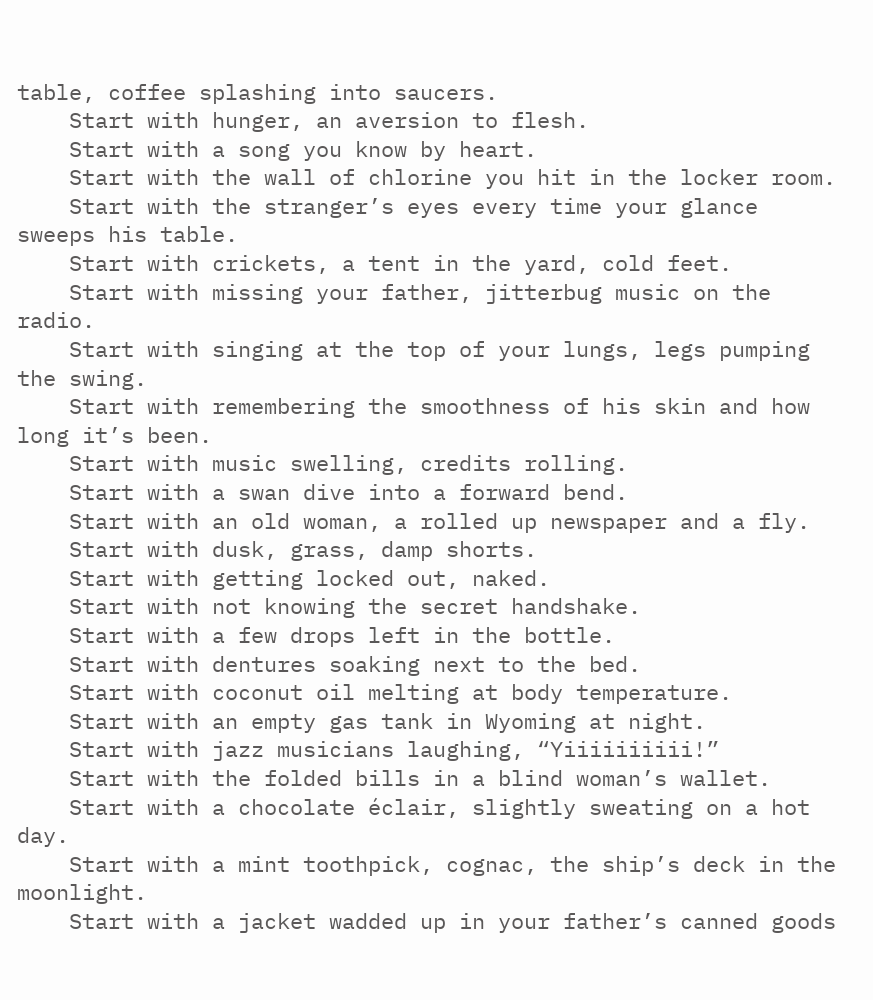table, coffee splashing into saucers.
    Start with hunger, an aversion to flesh.
    Start with a song you know by heart.
    Start with the wall of chlorine you hit in the locker room.
    Start with the stranger’s eyes every time your glance sweeps his table.
    Start with crickets, a tent in the yard, cold feet.
    Start with missing your father, jitterbug music on the radio.
    Start with singing at the top of your lungs, legs pumping the swing.
    Start with remembering the smoothness of his skin and how long it’s been.
    Start with music swelling, credits rolling.
    Start with a swan dive into a forward bend.
    Start with an old woman, a rolled up newspaper and a fly.
    Start with dusk, grass, damp shorts.
    Start with getting locked out, naked.
    Start with not knowing the secret handshake.
    Start with a few drops left in the bottle.
    Start with dentures soaking next to the bed.
    Start with coconut oil melting at body temperature.
    Start with an empty gas tank in Wyoming at night.
    Start with jazz musicians laughing, “Yiiiiiiiiii!”
    Start with the folded bills in a blind woman’s wallet.
    Start with a chocolate éclair, slightly sweating on a hot day.
    Start with a mint toothpick, cognac, the ship’s deck in the moonlight.
    Start with a jacket wadded up in your father’s canned goods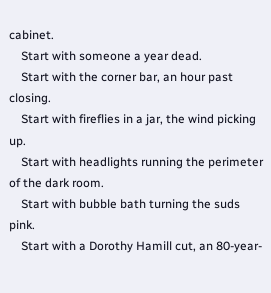cabinet.
    Start with someone a year dead.
    Start with the corner bar, an hour past closing.
    Start with fireflies in a jar, the wind picking up.
    Start with headlights running the perimeter of the dark room.
    Start with bubble bath turning the suds pink.
    Start with a Dorothy Hamill cut, an 80-year-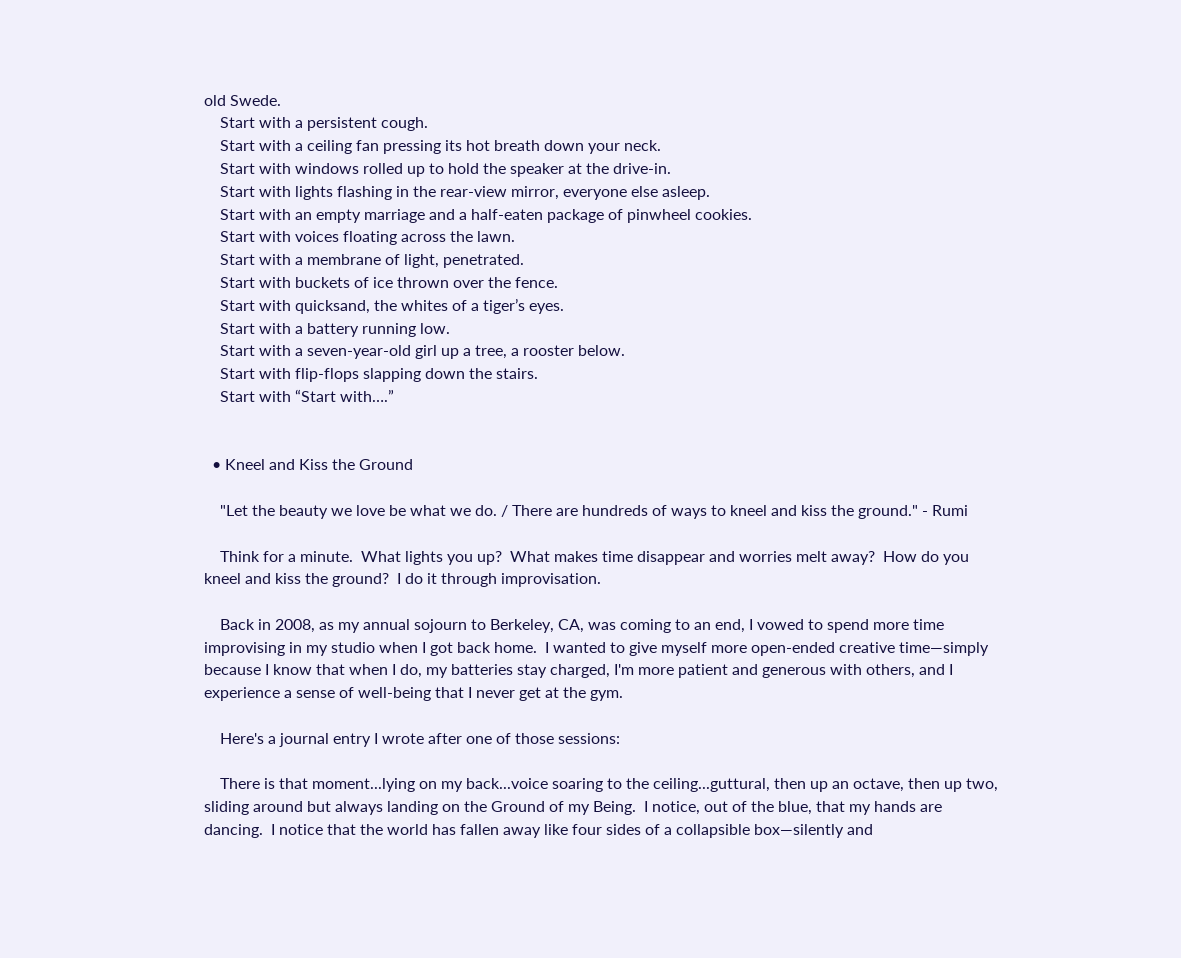old Swede.
    Start with a persistent cough.
    Start with a ceiling fan pressing its hot breath down your neck.
    Start with windows rolled up to hold the speaker at the drive-in.
    Start with lights flashing in the rear-view mirror, everyone else asleep.
    Start with an empty marriage and a half-eaten package of pinwheel cookies.
    Start with voices floating across the lawn.
    Start with a membrane of light, penetrated.
    Start with buckets of ice thrown over the fence.
    Start with quicksand, the whites of a tiger’s eyes.
    Start with a battery running low.
    Start with a seven-year-old girl up a tree, a rooster below.
    Start with flip-flops slapping down the stairs.
    Start with “Start with….”


  • Kneel and Kiss the Ground

    "Let the beauty we love be what we do. / There are hundreds of ways to kneel and kiss the ground." - Rumi

    Think for a minute.  What lights you up?  What makes time disappear and worries melt away?  How do you kneel and kiss the ground?  I do it through improvisation.

    Back in 2008, as my annual sojourn to Berkeley, CA, was coming to an end, I vowed to spend more time improvising in my studio when I got back home.  I wanted to give myself more open-ended creative time—simply because I know that when I do, my batteries stay charged, I'm more patient and generous with others, and I experience a sense of well-being that I never get at the gym.

    Here's a journal entry I wrote after one of those sessions:

    There is that moment...lying on my back...voice soaring to the ceiling...guttural, then up an octave, then up two, sliding around but always landing on the Ground of my Being.  I notice, out of the blue, that my hands are dancing.  I notice that the world has fallen away like four sides of a collapsible box—silently and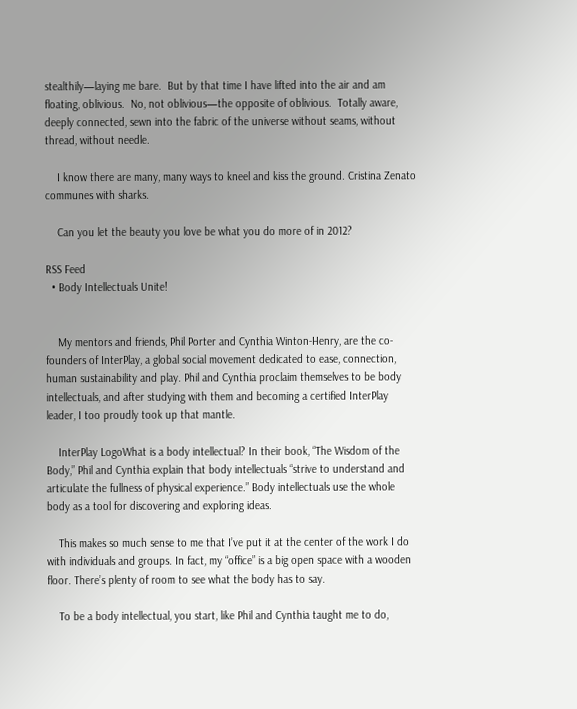stealthily—laying me bare.  But by that time I have lifted into the air and am floating, oblivious.  No, not oblivious—the opposite of oblivious.  Totally aware, deeply connected, sewn into the fabric of the universe without seams, without thread, without needle.

    I know there are many, many ways to kneel and kiss the ground. Cristina Zenato communes with sharks.

    Can you let the beauty you love be what you do more of in 2012?

RSS Feed
  • Body Intellectuals Unite!


    My mentors and friends, Phil Porter and Cynthia Winton-Henry, are the co-founders of InterPlay, a global social movement dedicated to ease, connection, human sustainability and play. Phil and Cynthia proclaim themselves to be body intellectuals, and after studying with them and becoming a certified InterPlay leader, I too proudly took up that mantle.

    InterPlay LogoWhat is a body intellectual? In their book, “The Wisdom of the Body,” Phil and Cynthia explain that body intellectuals “strive to understand and articulate the fullness of physical experience.” Body intellectuals use the whole body as a tool for discovering and exploring ideas.

    This makes so much sense to me that I’ve put it at the center of the work I do with individuals and groups. In fact, my “office” is a big open space with a wooden floor. There’s plenty of room to see what the body has to say.

    To be a body intellectual, you start, like Phil and Cynthia taught me to do,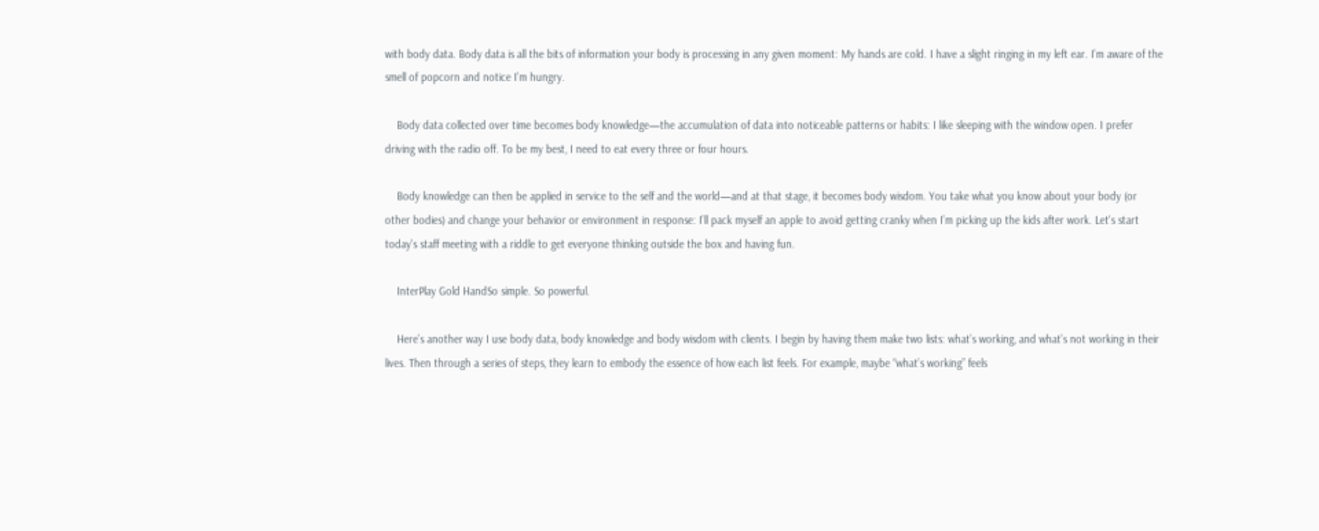with body data. Body data is all the bits of information your body is processing in any given moment: My hands are cold. I have a slight ringing in my left ear. I’m aware of the smell of popcorn and notice I’m hungry.

    Body data collected over time becomes body knowledge—the accumulation of data into noticeable patterns or habits: I like sleeping with the window open. I prefer driving with the radio off. To be my best, I need to eat every three or four hours.

    Body knowledge can then be applied in service to the self and the world—and at that stage, it becomes body wisdom. You take what you know about your body (or other bodies) and change your behavior or environment in response: I’ll pack myself an apple to avoid getting cranky when I’m picking up the kids after work. Let's start today's staff meeting with a riddle to get everyone thinking outside the box and having fun.

    InterPlay Gold HandSo simple. So powerful.

    Here’s another way I use body data, body knowledge and body wisdom with clients. I begin by having them make two lists: what’s working, and what’s not working in their lives. Then through a series of steps, they learn to embody the essence of how each list feels. For example, maybe “what’s working” feels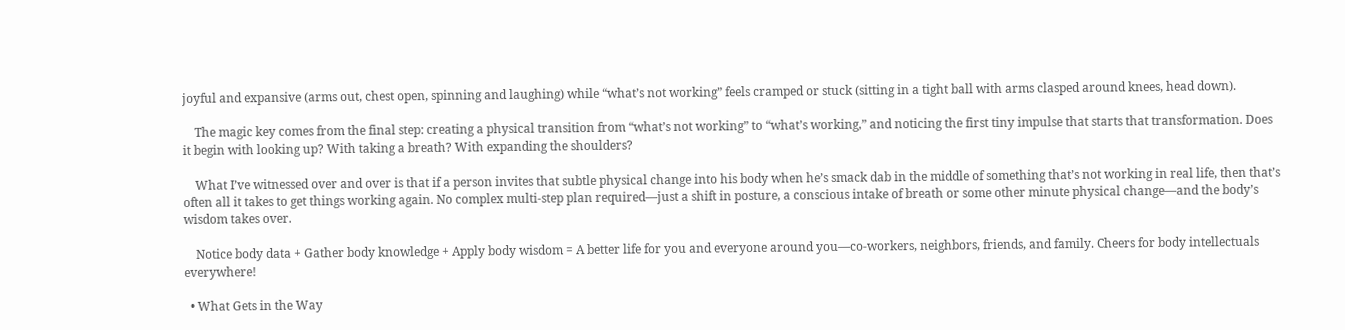joyful and expansive (arms out, chest open, spinning and laughing) while “what’s not working” feels cramped or stuck (sitting in a tight ball with arms clasped around knees, head down).

    The magic key comes from the final step: creating a physical transition from “what’s not working” to “what’s working,” and noticing the first tiny impulse that starts that transformation. Does it begin with looking up? With taking a breath? With expanding the shoulders?

    What I’ve witnessed over and over is that if a person invites that subtle physical change into his body when he’s smack dab in the middle of something that’s not working in real life, then that’s often all it takes to get things working again. No complex multi-step plan required—just a shift in posture, a conscious intake of breath or some other minute physical change—and the body’s wisdom takes over.

    Notice body data + Gather body knowledge + Apply body wisdom = A better life for you and everyone around you—co-workers, neighbors, friends, and family. Cheers for body intellectuals everywhere!

  • What Gets in the Way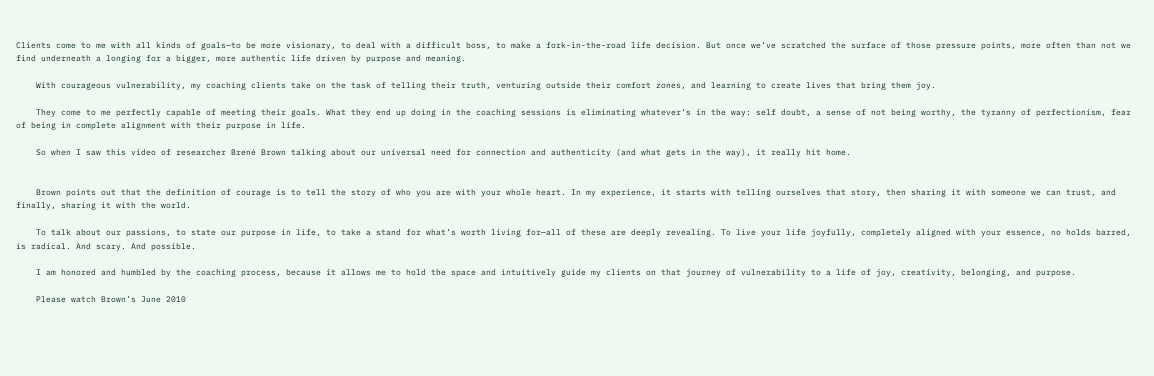Clients come to me with all kinds of goals—to be more visionary, to deal with a difficult boss, to make a fork-in-the-road life decision. But once we’ve scratched the surface of those pressure points, more often than not we find underneath a longing for a bigger, more authentic life driven by purpose and meaning.

    With courageous vulnerability, my coaching clients take on the task of telling their truth, venturing outside their comfort zones, and learning to create lives that bring them joy.

    They come to me perfectly capable of meeting their goals. What they end up doing in the coaching sessions is eliminating whatever’s in the way: self doubt, a sense of not being worthy, the tyranny of perfectionism, fear of being in complete alignment with their purpose in life.

    So when I saw this video of researcher Brené Brown talking about our universal need for connection and authenticity (and what gets in the way), it really hit home.


    Brown points out that the definition of courage is to tell the story of who you are with your whole heart. In my experience, it starts with telling ourselves that story, then sharing it with someone we can trust, and finally, sharing it with the world.

    To talk about our passions, to state our purpose in life, to take a stand for what’s worth living for—all of these are deeply revealing. To live your life joyfully, completely aligned with your essence, no holds barred, is radical. And scary. And possible.

    I am honored and humbled by the coaching process, because it allows me to hold the space and intuitively guide my clients on that journey of vulnerability to a life of joy, creativity, belonging, and purpose.

    Please watch Brown’s June 2010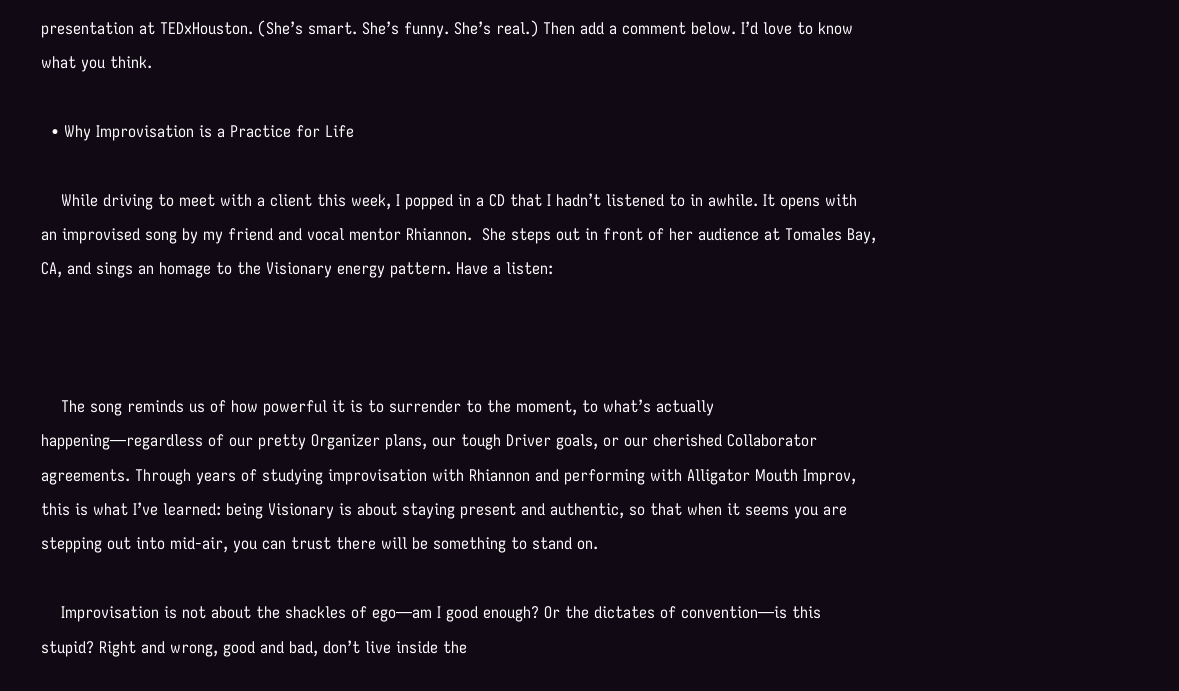presentation at TEDxHouston. (She’s smart. She’s funny. She’s real.) Then add a comment below. I’d love to know what you think.

  • Why Improvisation is a Practice for Life

    While driving to meet with a client this week, I popped in a CD that I hadn’t listened to in awhile. It opens with an improvised song by my friend and vocal mentor Rhiannon.  She steps out in front of her audience at Tomales Bay, CA, and sings an homage to the Visionary energy pattern. Have a listen:



    The song reminds us of how powerful it is to surrender to the moment, to what’s actually happening—regardless of our pretty Organizer plans, our tough Driver goals, or our cherished Collaborator agreements. Through years of studying improvisation with Rhiannon and performing with Alligator Mouth Improv, this is what I’ve learned: being Visionary is about staying present and authentic, so that when it seems you are stepping out into mid-air, you can trust there will be something to stand on.

    Improvisation is not about the shackles of ego—am I good enough? Or the dictates of convention—is this stupid? Right and wrong, good and bad, don’t live inside the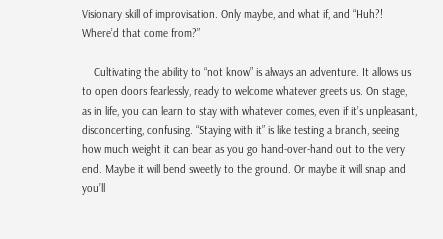Visionary skill of improvisation. Only maybe, and what if, and “Huh?! Where’d that come from?”

    Cultivating the ability to “not know” is always an adventure. It allows us to open doors fearlessly, ready to welcome whatever greets us. On stage, as in life, you can learn to stay with whatever comes, even if it’s unpleasant, disconcerting, confusing. “Staying with it” is like testing a branch, seeing how much weight it can bear as you go hand-over-hand out to the very end. Maybe it will bend sweetly to the ground. Or maybe it will snap and you’ll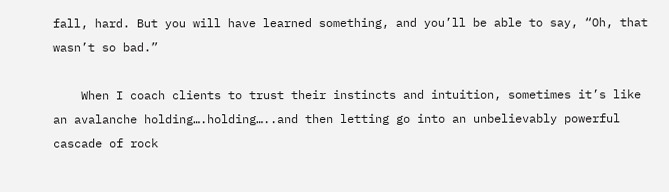fall, hard. But you will have learned something, and you’ll be able to say, “Oh, that wasn’t so bad.”

    When I coach clients to trust their instincts and intuition, sometimes it’s like an avalanche holding….holding…..and then letting go into an unbelievably powerful cascade of rock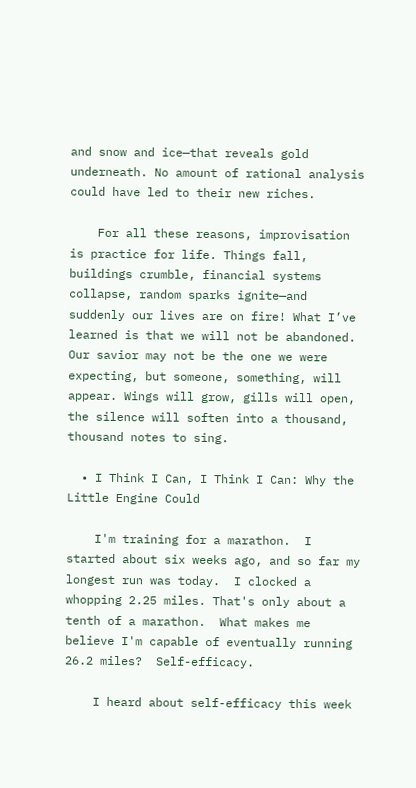and snow and ice—that reveals gold underneath. No amount of rational analysis could have led to their new riches.

    For all these reasons, improvisation is practice for life. Things fall, buildings crumble, financial systems collapse, random sparks ignite—and suddenly our lives are on fire! What I’ve learned is that we will not be abandoned. Our savior may not be the one we were expecting, but someone, something, will appear. Wings will grow, gills will open, the silence will soften into a thousand, thousand notes to sing.

  • I Think I Can, I Think I Can: Why the Little Engine Could

    I'm training for a marathon.  I started about six weeks ago, and so far my longest run was today.  I clocked a whopping 2.25 miles. That's only about a tenth of a marathon.  What makes me believe I'm capable of eventually running 26.2 miles?  Self-efficacy.

    I heard about self-efficacy this week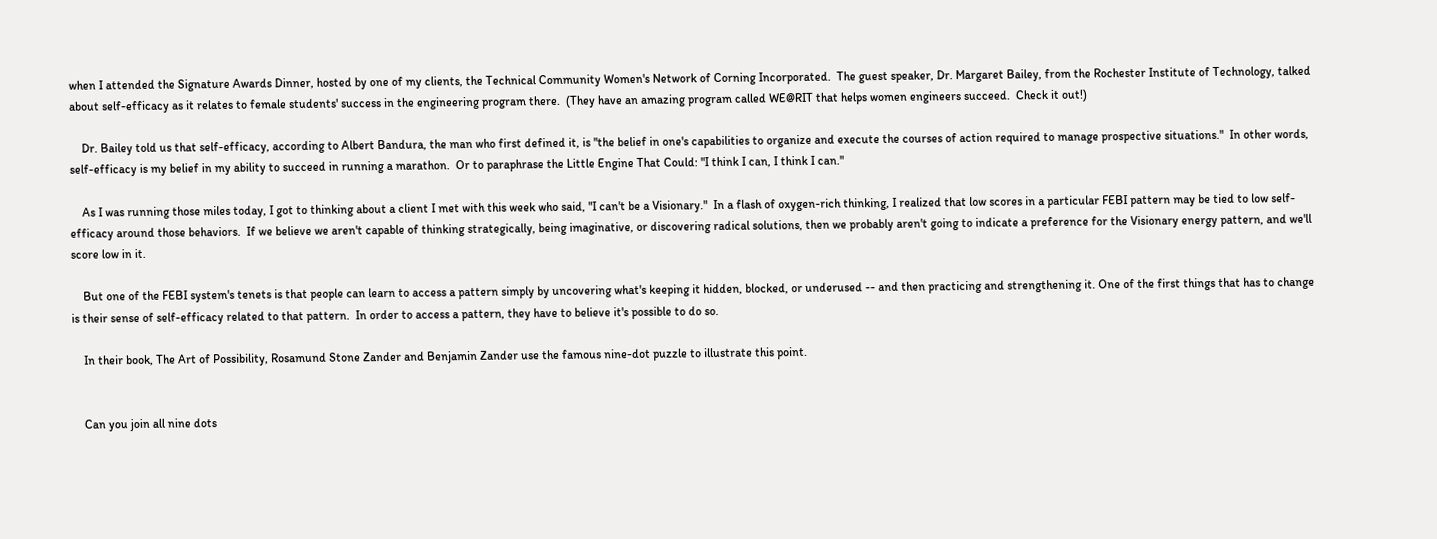when I attended the Signature Awards Dinner, hosted by one of my clients, the Technical Community Women's Network of Corning Incorporated.  The guest speaker, Dr. Margaret Bailey, from the Rochester Institute of Technology, talked about self-efficacy as it relates to female students' success in the engineering program there.  (They have an amazing program called WE@RIT that helps women engineers succeed.  Check it out!)

    Dr. Bailey told us that self-efficacy, according to Albert Bandura, the man who first defined it, is "the belief in one's capabilities to organize and execute the courses of action required to manage prospective situations."  In other words, self-efficacy is my belief in my ability to succeed in running a marathon.  Or to paraphrase the Little Engine That Could: "I think I can, I think I can."

    As I was running those miles today, I got to thinking about a client I met with this week who said, "I can't be a Visionary."  In a flash of oxygen-rich thinking, I realized that low scores in a particular FEBI pattern may be tied to low self-efficacy around those behaviors.  If we believe we aren't capable of thinking strategically, being imaginative, or discovering radical solutions, then we probably aren't going to indicate a preference for the Visionary energy pattern, and we'll score low in it.

    But one of the FEBI system's tenets is that people can learn to access a pattern simply by uncovering what's keeping it hidden, blocked, or underused -- and then practicing and strengthening it. One of the first things that has to change is their sense of self-efficacy related to that pattern.  In order to access a pattern, they have to believe it's possible to do so.

    In their book, The Art of Possibility, Rosamund Stone Zander and Benjamin Zander use the famous nine-dot puzzle to illustrate this point.


    Can you join all nine dots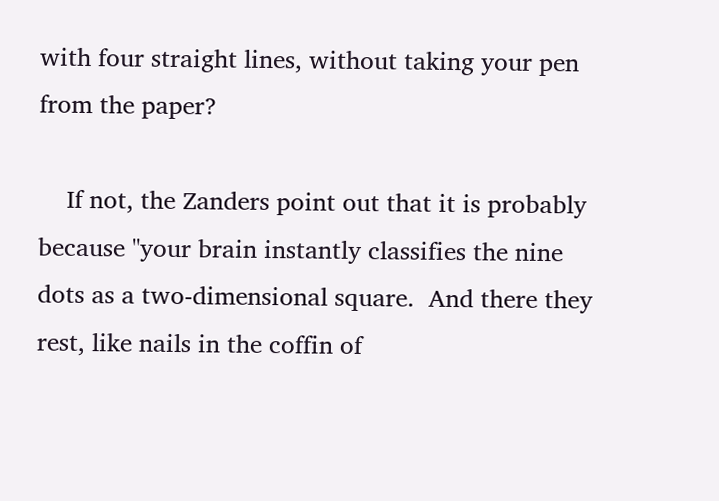with four straight lines, without taking your pen from the paper?

    If not, the Zanders point out that it is probably because "your brain instantly classifies the nine dots as a two-dimensional square.  And there they rest, like nails in the coffin of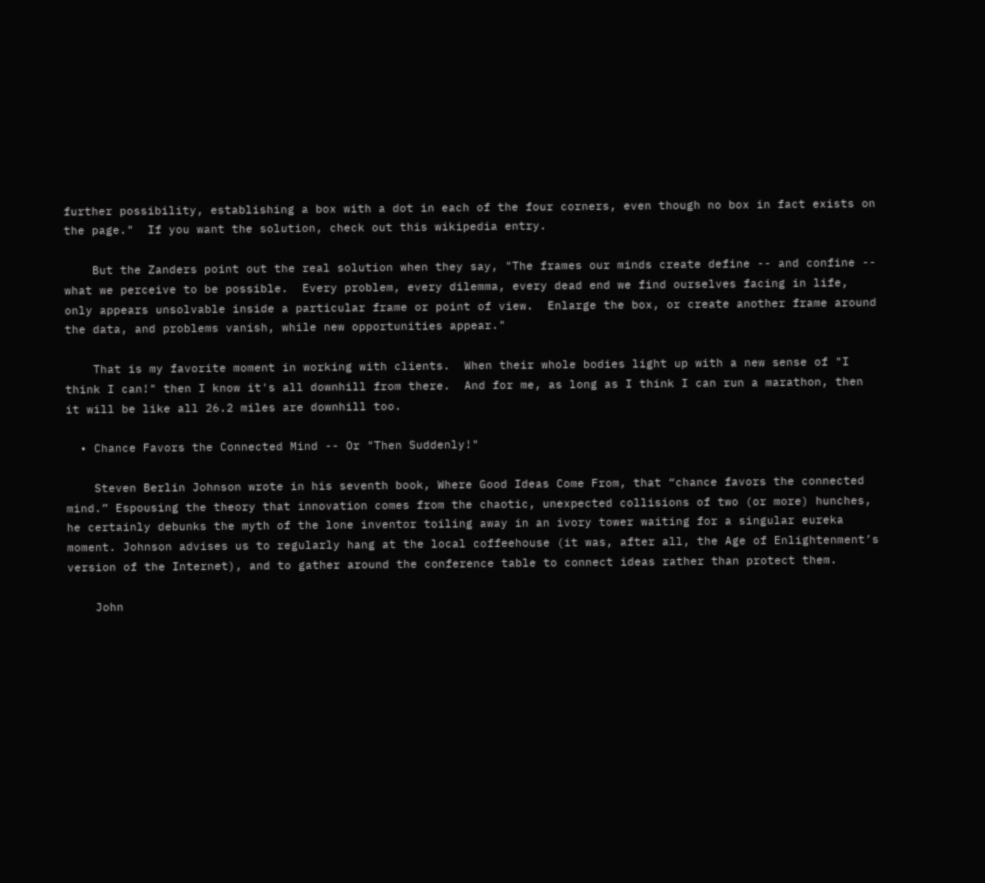further possibility, establishing a box with a dot in each of the four corners, even though no box in fact exists on the page."  If you want the solution, check out this wikipedia entry.

    But the Zanders point out the real solution when they say, "The frames our minds create define -- and confine -- what we perceive to be possible.  Every problem, every dilemma, every dead end we find ourselves facing in life, only appears unsolvable inside a particular frame or point of view.  Enlarge the box, or create another frame around the data, and problems vanish, while new opportunities appear."

    That is my favorite moment in working with clients.  When their whole bodies light up with a new sense of "I think I can!" then I know it's all downhill from there.  And for me, as long as I think I can run a marathon, then it will be like all 26.2 miles are downhill too.

  • Chance Favors the Connected Mind -- Or "Then Suddenly!"

    Steven Berlin Johnson wrote in his seventh book, Where Good Ideas Come From, that “chance favors the connected mind.” Espousing the theory that innovation comes from the chaotic, unexpected collisions of two (or more) hunches, he certainly debunks the myth of the lone inventor toiling away in an ivory tower waiting for a singular eureka moment. Johnson advises us to regularly hang at the local coffeehouse (it was, after all, the Age of Enlightenment’s version of the Internet), and to gather around the conference table to connect ideas rather than protect them.

    John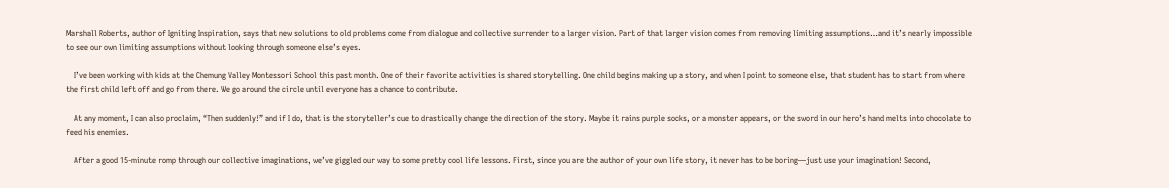Marshall Roberts, author of Igniting Inspiration, says that new solutions to old problems come from dialogue and collective surrender to a larger vision. Part of that larger vision comes from removing limiting assumptions…and it’s nearly impossible to see our own limiting assumptions without looking through someone else’s eyes.

    I’ve been working with kids at the Chemung Valley Montessori School this past month. One of their favorite activities is shared storytelling. One child begins making up a story, and when I point to someone else, that student has to start from where the first child left off and go from there. We go around the circle until everyone has a chance to contribute.

    At any moment, I can also proclaim, “Then suddenly!” and if I do, that is the storyteller’s cue to drastically change the direction of the story. Maybe it rains purple socks, or a monster appears, or the sword in our hero’s hand melts into chocolate to feed his enemies.

    After a good 15-minute romp through our collective imaginations, we’ve giggled our way to some pretty cool life lessons. First, since you are the author of your own life story, it never has to be boring—just use your imagination! Second,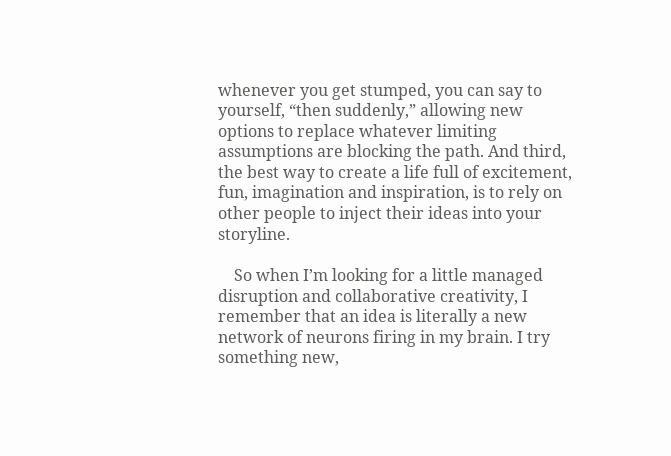whenever you get stumped, you can say to yourself, “then suddenly,” allowing new options to replace whatever limiting assumptions are blocking the path. And third, the best way to create a life full of excitement, fun, imagination and inspiration, is to rely on other people to inject their ideas into your storyline.

    So when I’m looking for a little managed disruption and collaborative creativity, I remember that an idea is literally a new network of neurons firing in my brain. I try something new,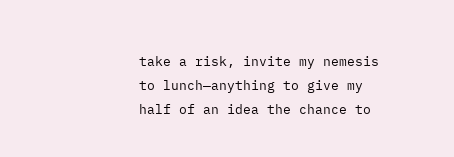take a risk, invite my nemesis to lunch—anything to give my half of an idea the chance to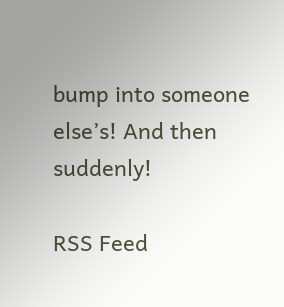bump into someone else’s! And then suddenly!

RSS Feed